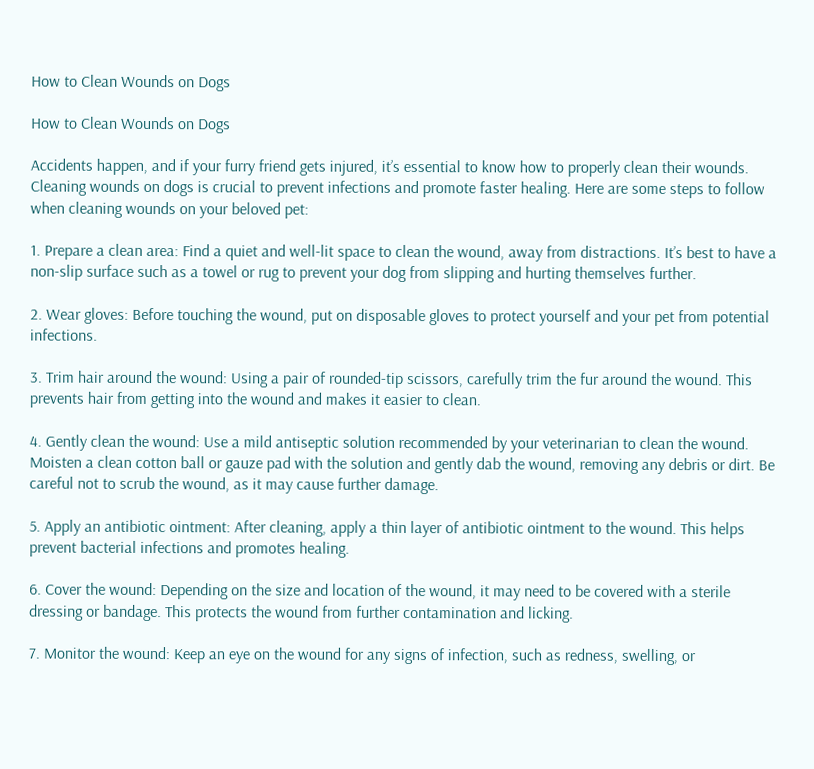How to Clean Wounds on Dogs

How to Clean Wounds on Dogs

Accidents happen, and if your furry friend gets injured, it’s essential to know how to properly clean their wounds. Cleaning wounds on dogs is crucial to prevent infections and promote faster healing. Here are some steps to follow when cleaning wounds on your beloved pet:

1. Prepare a clean area: Find a quiet and well-lit space to clean the wound, away from distractions. It’s best to have a non-slip surface such as a towel or rug to prevent your dog from slipping and hurting themselves further.

2. Wear gloves: Before touching the wound, put on disposable gloves to protect yourself and your pet from potential infections.

3. Trim hair around the wound: Using a pair of rounded-tip scissors, carefully trim the fur around the wound. This prevents hair from getting into the wound and makes it easier to clean.

4. Gently clean the wound: Use a mild antiseptic solution recommended by your veterinarian to clean the wound. Moisten a clean cotton ball or gauze pad with the solution and gently dab the wound, removing any debris or dirt. Be careful not to scrub the wound, as it may cause further damage.

5. Apply an antibiotic ointment: After cleaning, apply a thin layer of antibiotic ointment to the wound. This helps prevent bacterial infections and promotes healing.

6. Cover the wound: Depending on the size and location of the wound, it may need to be covered with a sterile dressing or bandage. This protects the wound from further contamination and licking.

7. Monitor the wound: Keep an eye on the wound for any signs of infection, such as redness, swelling, or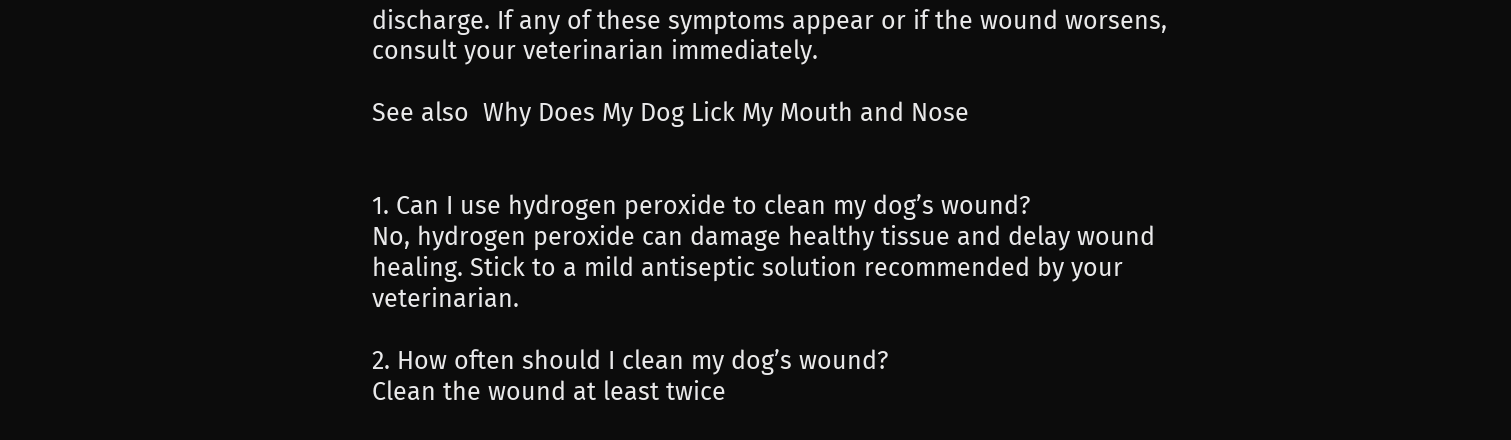discharge. If any of these symptoms appear or if the wound worsens, consult your veterinarian immediately.

See also  Why Does My Dog Lick My Mouth and Nose


1. Can I use hydrogen peroxide to clean my dog’s wound?
No, hydrogen peroxide can damage healthy tissue and delay wound healing. Stick to a mild antiseptic solution recommended by your veterinarian.

2. How often should I clean my dog’s wound?
Clean the wound at least twice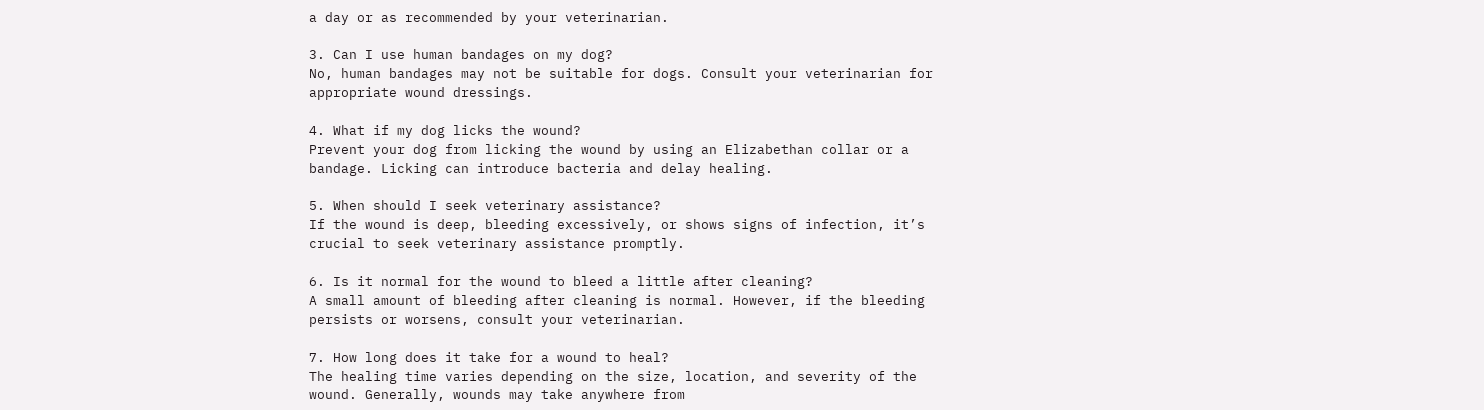a day or as recommended by your veterinarian.

3. Can I use human bandages on my dog?
No, human bandages may not be suitable for dogs. Consult your veterinarian for appropriate wound dressings.

4. What if my dog licks the wound?
Prevent your dog from licking the wound by using an Elizabethan collar or a bandage. Licking can introduce bacteria and delay healing.

5. When should I seek veterinary assistance?
If the wound is deep, bleeding excessively, or shows signs of infection, it’s crucial to seek veterinary assistance promptly.

6. Is it normal for the wound to bleed a little after cleaning?
A small amount of bleeding after cleaning is normal. However, if the bleeding persists or worsens, consult your veterinarian.

7. How long does it take for a wound to heal?
The healing time varies depending on the size, location, and severity of the wound. Generally, wounds may take anywhere from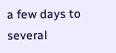a few days to several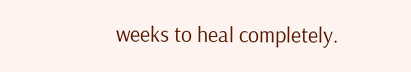weeks to heal completely.